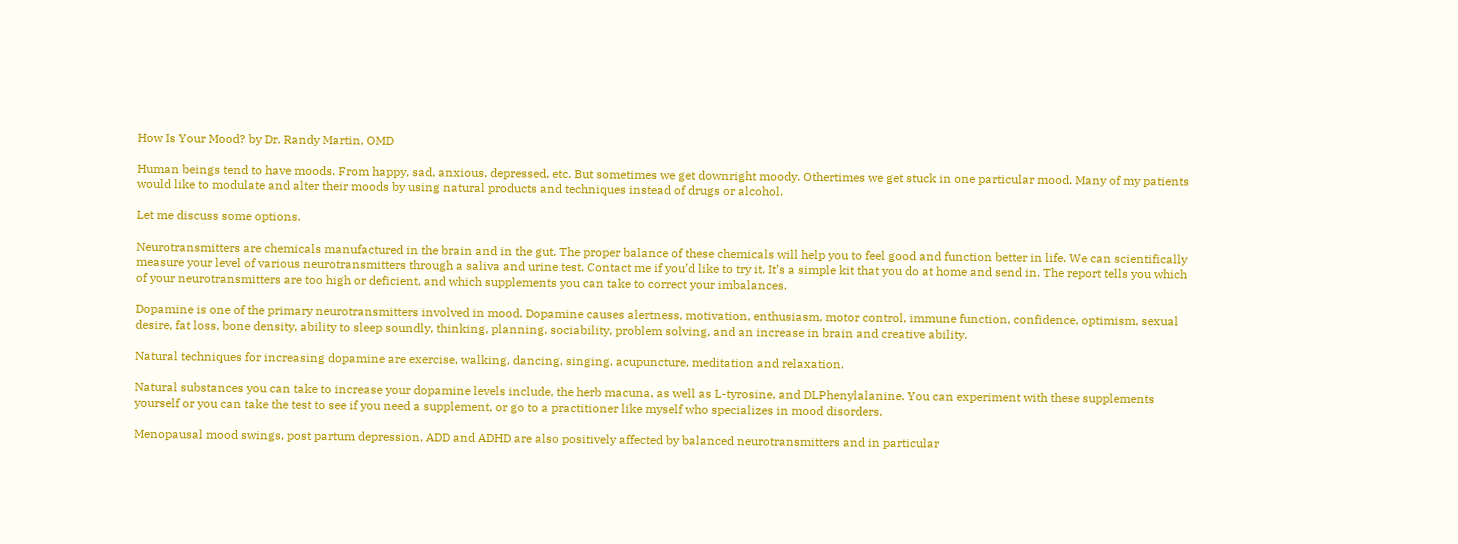How Is Your Mood? by Dr. Randy Martin, OMD

Human beings tend to have moods. From happy, sad, anxious, depressed, etc. But sometimes we get downright moody. Othertimes we get stuck in one particular mood. Many of my patients would like to modulate and alter their moods by using natural products and techniques instead of drugs or alcohol.

Let me discuss some options.

Neurotransmitters are chemicals manufactured in the brain and in the gut. The proper balance of these chemicals will help you to feel good and function better in life. We can scientifically measure your level of various neurotransmitters through a saliva and urine test. Contact me if you’d like to try it. It’s a simple kit that you do at home and send in. The report tells you which of your neurotransmitters are too high or deficient, and which supplements you can take to correct your imbalances.

Dopamine is one of the primary neurotransmitters involved in mood. Dopamine causes alertness, motivation, enthusiasm, motor control, immune function, confidence, optimism, sexual desire, fat loss, bone density, ability to sleep soundly, thinking, planning, sociability, problem solving, and an increase in brain and creative ability.

Natural techniques for increasing dopamine are exercise, walking, dancing, singing, acupuncture, meditation and relaxation.

Natural substances you can take to increase your dopamine levels include, the herb macuna, as well as L-tyrosine, and DLPhenylalanine. You can experiment with these supplements yourself or you can take the test to see if you need a supplement, or go to a practitioner like myself who specializes in mood disorders.

Menopausal mood swings, post partum depression, ADD and ADHD are also positively affected by balanced neurotransmitters and in particular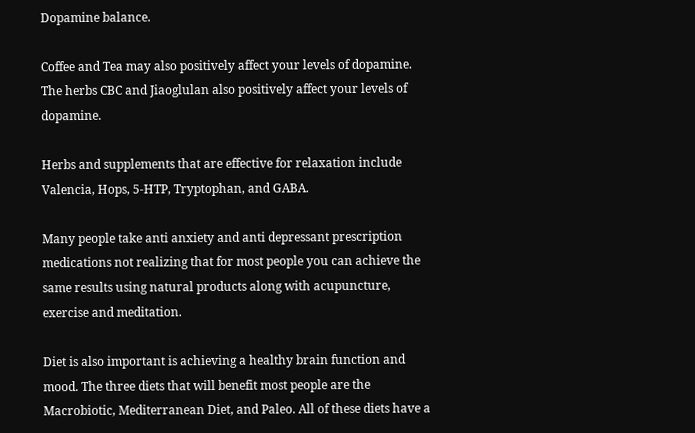Dopamine balance.

Coffee and Tea may also positively affect your levels of dopamine. The herbs CBC and Jiaoglulan also positively affect your levels of dopamine.

Herbs and supplements that are effective for relaxation include Valencia, Hops, 5-HTP, Tryptophan, and GABA.

Many people take anti anxiety and anti depressant prescription medications not realizing that for most people you can achieve the same results using natural products along with acupuncture, exercise and meditation.

Diet is also important is achieving a healthy brain function and mood. The three diets that will benefit most people are the Macrobiotic, Mediterranean Diet, and Paleo. All of these diets have a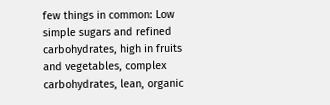few things in common: Low simple sugars and refined carbohydrates, high in fruits and vegetables, complex carbohydrates, lean, organic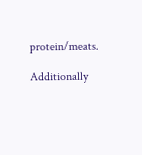protein/meats.

Additionally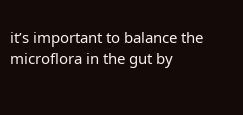it’s important to balance the microflora in the gut by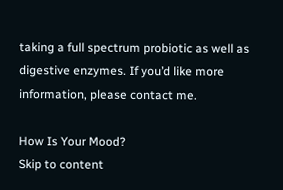taking a full spectrum probiotic as well as digestive enzymes. If you’d like more information, please contact me.

How Is Your Mood?
Skip to content